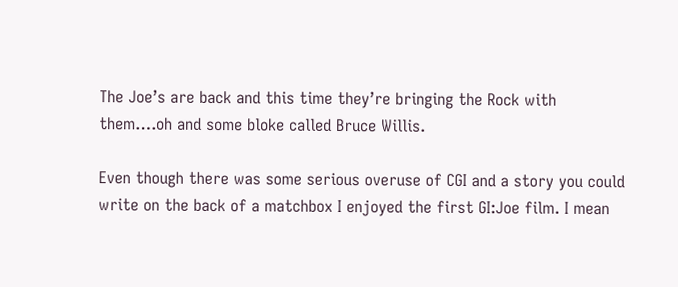The Joe’s are back and this time they’re bringing the Rock with them….oh and some bloke called Bruce Willis.

Even though there was some serious overuse of CGI and a story you could write on the back of a matchbox I enjoyed the first GI:Joe film. I mean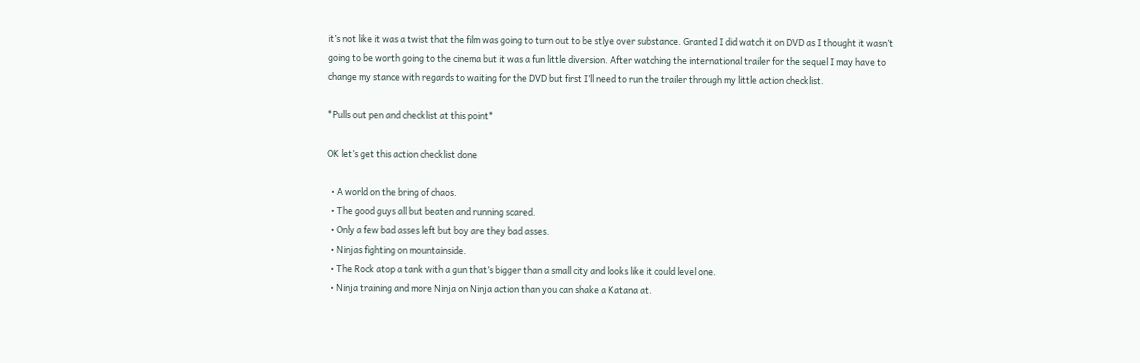it’s not like it was a twist that the film was going to turn out to be stlye over substance. Granted I did watch it on DVD as I thought it wasn’t going to be worth going to the cinema but it was a fun little diversion. After watching the international trailer for the sequel I may have to change my stance with regards to waiting for the DVD but first I’ll need to run the trailer through my little action checklist.

*Pulls out pen and checklist at this point*

OK let’s get this action checklist done

  • A world on the bring of chaos.
  • The good guys all but beaten and running scared.
  • Only a few bad asses left but boy are they bad asses.
  • Ninjas fighting on mountainside.
  • The Rock atop a tank with a gun that’s bigger than a small city and looks like it could level one.
  • Ninja training and more Ninja on Ninja action than you can shake a Katana at.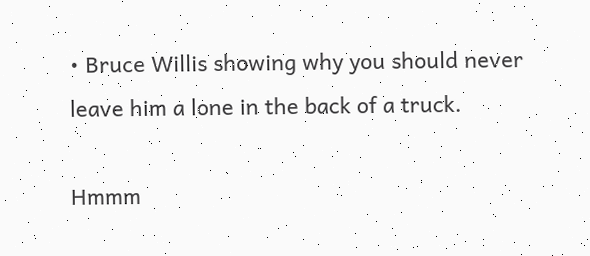• Bruce Willis showing why you should never leave him a lone in the back of a truck.

Hmmm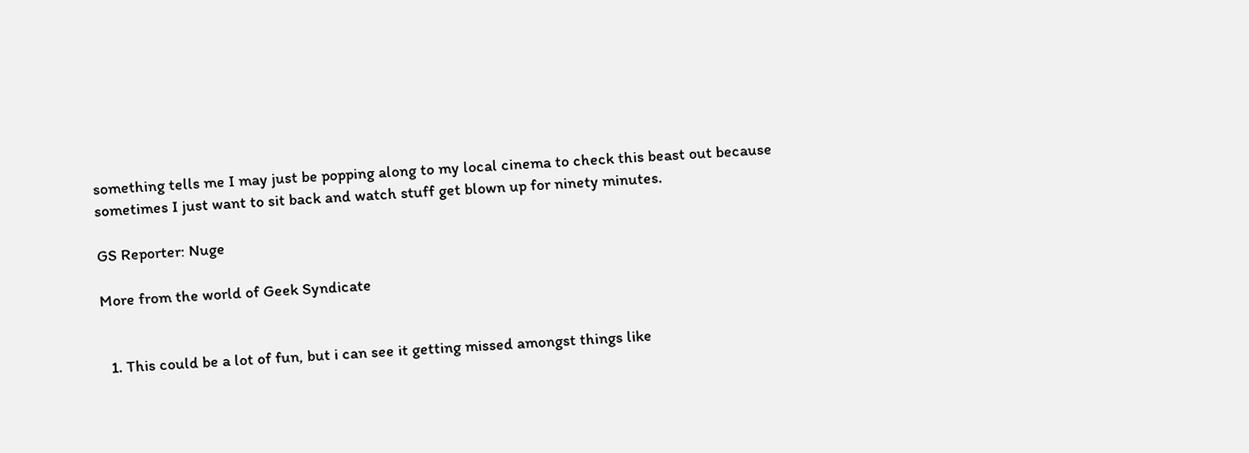something tells me I may just be popping along to my local cinema to check this beast out because sometimes I just want to sit back and watch stuff get blown up for ninety minutes.

GS Reporter: Nuge

More from the world of Geek Syndicate


  1. This could be a lot of fun, but i can see it getting missed amongst things like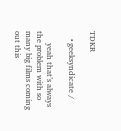TDKR

    • geeksyndicate /

      yeah that’s always the problem with so many big films coming out this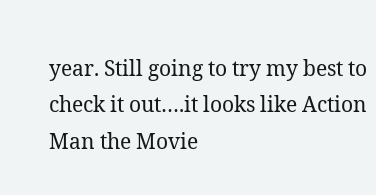year. Still going to try my best to check it out….it looks like Action Man the Movie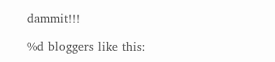dammit!!!

%d bloggers like this: